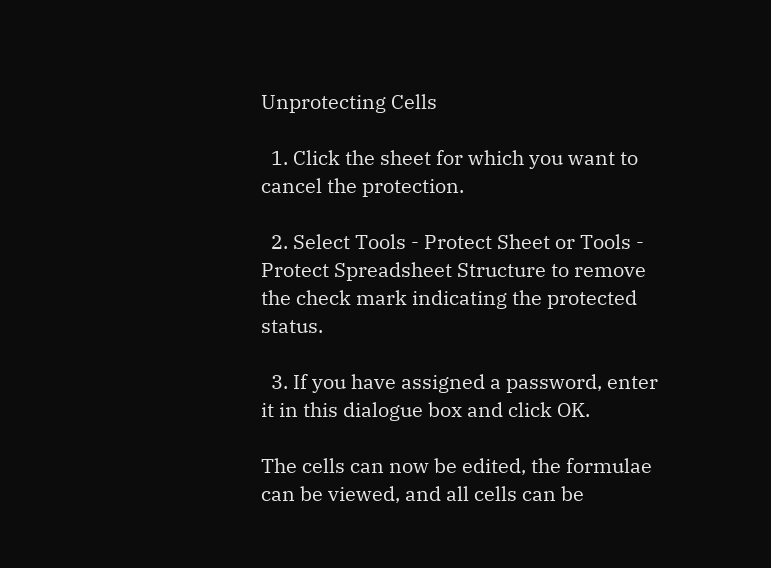Unprotecting Cells

  1. Click the sheet for which you want to cancel the protection.

  2. Select Tools - Protect Sheet or Tools - Protect Spreadsheet Structure to remove the check mark indicating the protected status.

  3. If you have assigned a password, enter it in this dialogue box and click OK.

The cells can now be edited, the formulae can be viewed, and all cells can be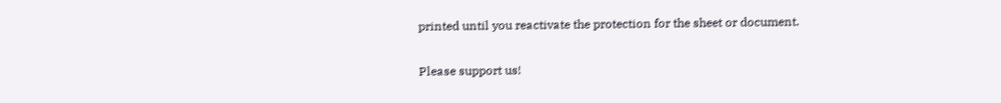printed until you reactivate the protection for the sheet or document.

Please support us!